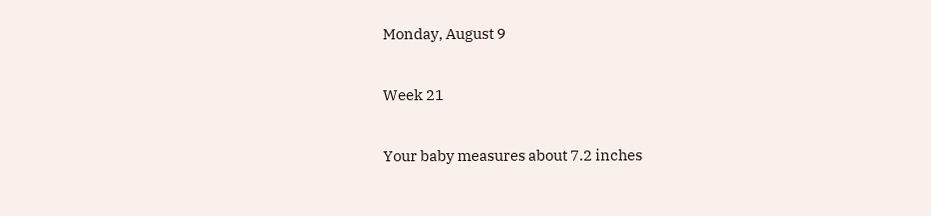Monday, August 9

Week 21

Your baby measures about 7.2 inches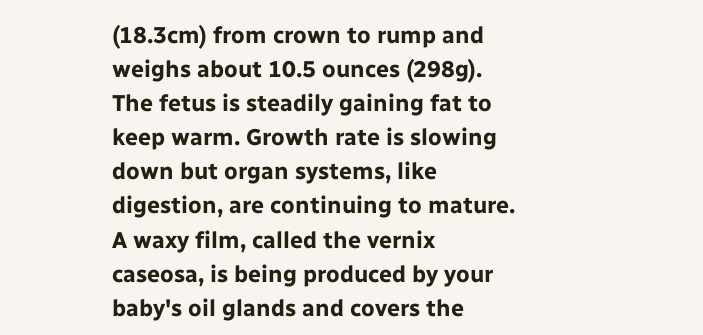(18.3cm) from crown to rump and weighs about 10.5 ounces (298g). The fetus is steadily gaining fat to keep warm. Growth rate is slowing down but organ systems, like digestion, are continuing to mature. A waxy film, called the vernix caseosa, is being produced by your baby's oil glands and covers the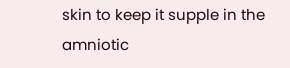skin to keep it supple in the amniotic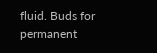fluid. Buds for permanent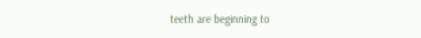teeth are beginning to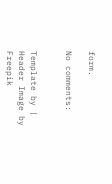form.

No comments:


Template by | Header Image by Freepik